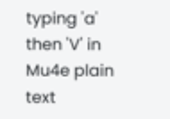typing 'a' then 'V' in Mu4e plain text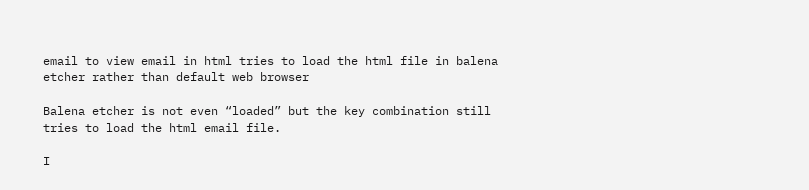email to view email in html tries to load the html file in balena etcher rather than default web browser

Balena etcher is not even “loaded” but the key combination still tries to load the html email file.

I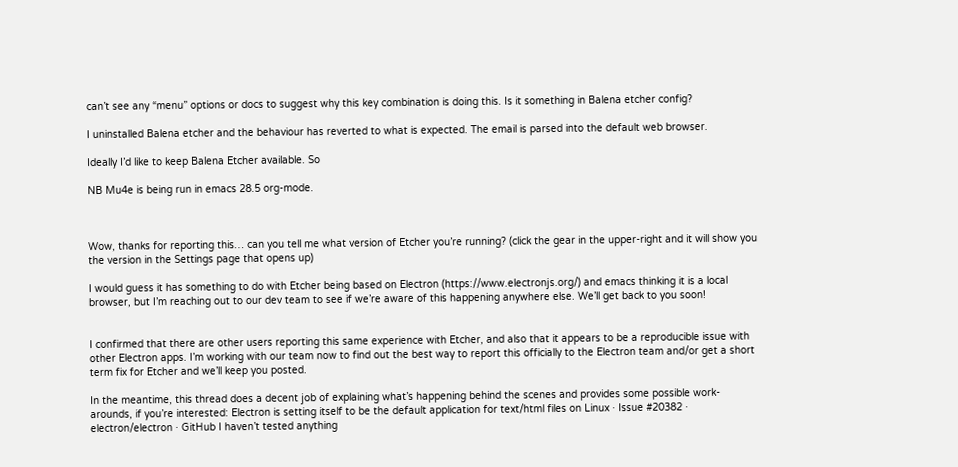can’t see any “menu” options or docs to suggest why this key combination is doing this. Is it something in Balena etcher config?

I uninstalled Balena etcher and the behaviour has reverted to what is expected. The email is parsed into the default web browser.

Ideally I’d like to keep Balena Etcher available. So

NB Mu4e is being run in emacs 28.5 org-mode.



Wow, thanks for reporting this… can you tell me what version of Etcher you’re running? (click the gear in the upper-right and it will show you the version in the Settings page that opens up)

I would guess it has something to do with Etcher being based on Electron (https://www.electronjs.org/) and emacs thinking it is a local browser, but I’m reaching out to our dev team to see if we’re aware of this happening anywhere else. We’ll get back to you soon!


I confirmed that there are other users reporting this same experience with Etcher, and also that it appears to be a reproducible issue with other Electron apps. I’m working with our team now to find out the best way to report this officially to the Electron team and/or get a short term fix for Etcher and we’ll keep you posted.

In the meantime, this thread does a decent job of explaining what’s happening behind the scenes and provides some possible work-arounds, if you’re interested: Electron is setting itself to be the default application for text/html files on Linux · Issue #20382 · electron/electron · GitHub I haven’t tested anything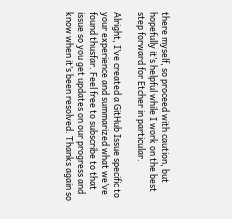there myself, so proceed with caution, but hopefully it’s helpful while I work on the best step forward for Etcher in particular.

Alright, I’ve created a GitHub Issue specific to your experience and summarized what we’ve found thusfar. Feel free to subscribe to that issue so you get updates on our progress and know when it’s been resolved. Thanks again so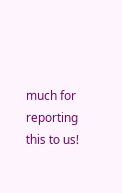much for reporting this to us!